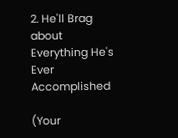2. He'll Brag about Everything He's Ever Accomplished

(Your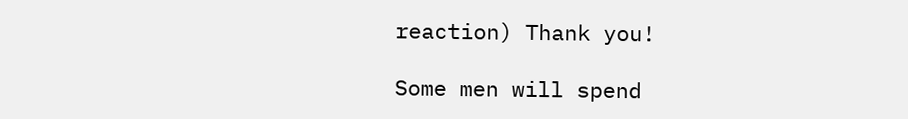reaction) Thank you!

Some men will spend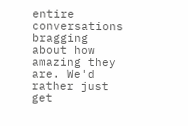entire conversations bragging about how amazing they are. We'd rather just get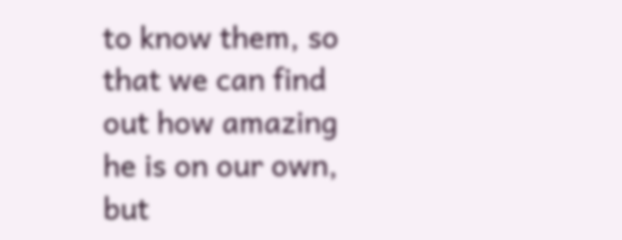to know them, so that we can find out how amazing he is on our own, but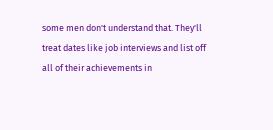some men don't understand that. They'll treat dates like job interviews and list off all of their achievements in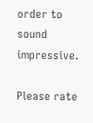order to sound impressive.

Please rate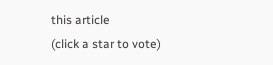this article
(click a star to vote)